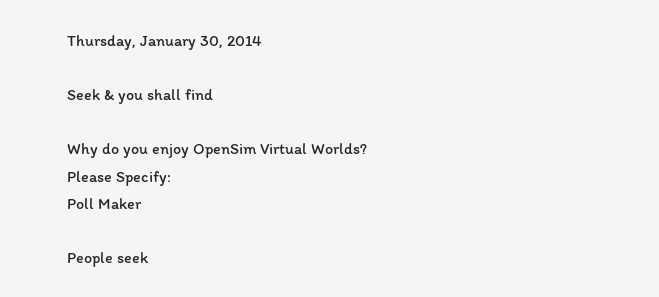Thursday, January 30, 2014

Seek & you shall find

Why do you enjoy OpenSim Virtual Worlds?
Please Specify:
Poll Maker

People seek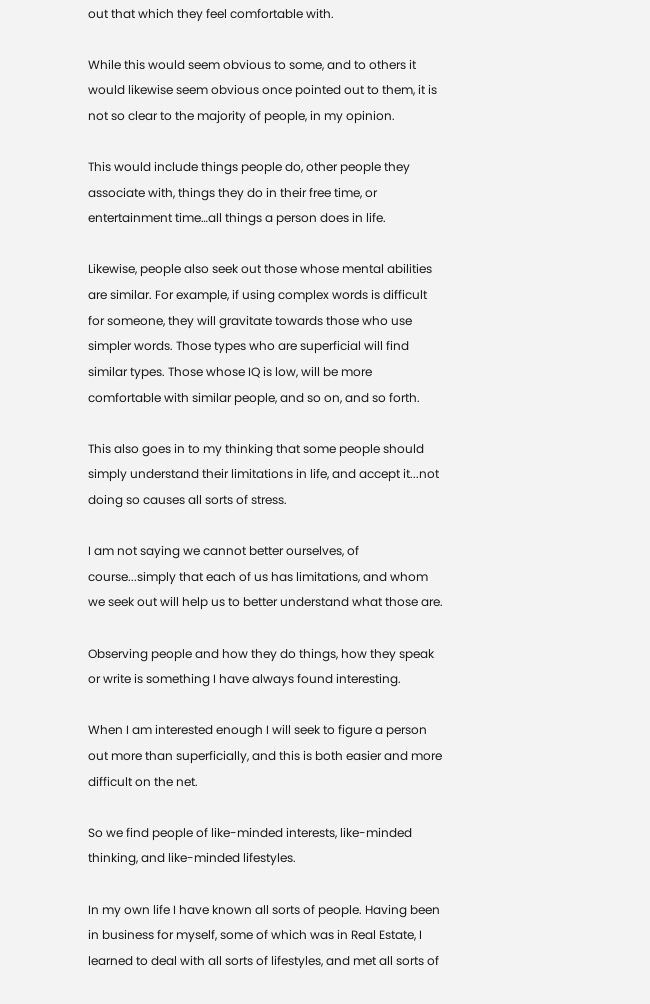out that which they feel comfortable with.

While this would seem obvious to some, and to others it would likewise seem obvious once pointed out to them, it is not so clear to the majority of people, in my opinion.

This would include things people do, other people they associate with, things they do in their free time, or entertainment time…all things a person does in life.

Likewise, people also seek out those whose mental abilities are similar. For example, if using complex words is difficult for someone, they will gravitate towards those who use simpler words. Those types who are superficial will find similar types. Those whose IQ is low, will be more comfortable with similar people, and so on, and so forth.

This also goes in to my thinking that some people should simply understand their limitations in life, and accept it...not doing so causes all sorts of stress.

I am not saying we cannot better ourselves, of course...simply that each of us has limitations, and whom we seek out will help us to better understand what those are.

Observing people and how they do things, how they speak or write is something I have always found interesting.

When I am interested enough I will seek to figure a person out more than superficially, and this is both easier and more difficult on the net.

So we find people of like-minded interests, like-minded thinking, and like-minded lifestyles.

In my own life I have known all sorts of people. Having been in business for myself, some of which was in Real Estate, I learned to deal with all sorts of lifestyles, and met all sorts of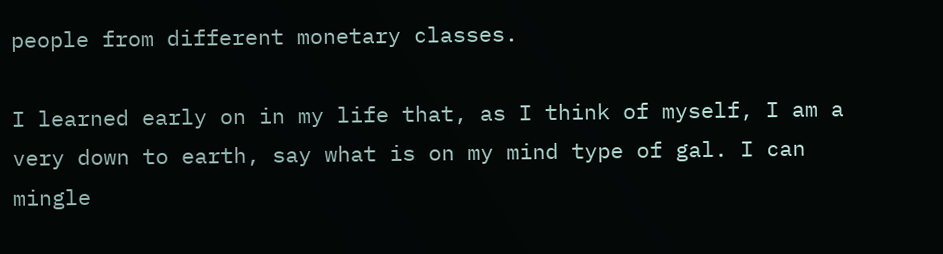people from different monetary classes.

I learned early on in my life that, as I think of myself, I am a very down to earth, say what is on my mind type of gal. I can mingle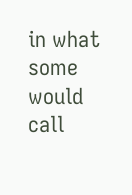in what some would call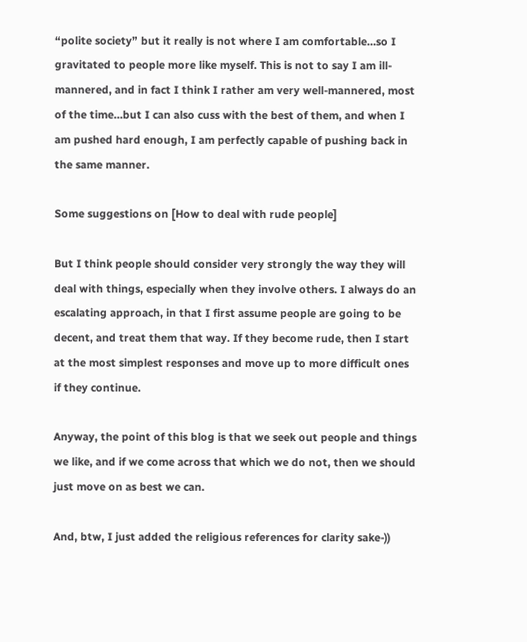“polite society” but it really is not where I am comfortable…so I gravitated to people more like myself. This is not to say I am ill-mannered, and in fact I think I rather am very well-mannered, most of the time…but I can also cuss with the best of them, and when I am pushed hard enough, I am perfectly capable of pushing back in the same manner.

Some suggestions on [How to deal with rude people]

But I think people should consider very strongly the way they will deal with things, especially when they involve others. I always do an escalating approach, in that I first assume people are going to be decent, and treat them that way. If they become rude, then I start at the most simplest responses and move up to more difficult ones if they continue.

Anyway, the point of this blog is that we seek out people and things we like, and if we come across that which we do not, then we should just move on as best we can.

And, btw, I just added the religious references for clarity sake-))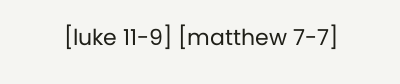[luke 11-9] [matthew 7-7]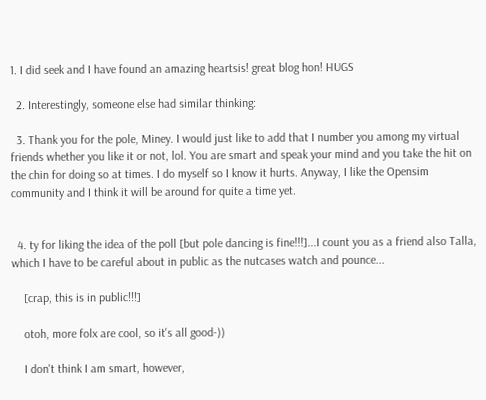1. I did seek and I have found an amazing heartsis! great blog hon! HUGS

  2. Interestingly, someone else had similar thinking:

  3. Thank you for the pole, Miney. I would just like to add that I number you among my virtual friends whether you like it or not, lol. You are smart and speak your mind and you take the hit on the chin for doing so at times. I do myself so I know it hurts. Anyway, I like the Opensim community and I think it will be around for quite a time yet.


  4. ty for liking the idea of the poll [but pole dancing is fine!!!]...I count you as a friend also Talla, which I have to be careful about in public as the nutcases watch and pounce...

    [crap, this is in public!!!]

    otoh, more folx are cool, so it's all good-))

    I don't think I am smart, however,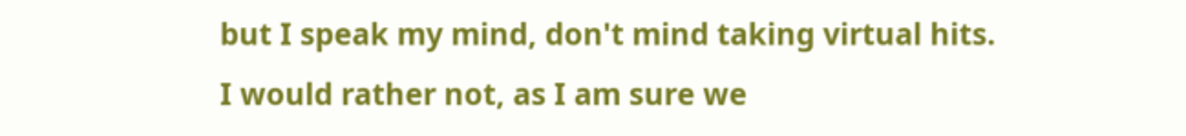but I speak my mind, don't mind taking virtual hits. I would rather not, as I am sure we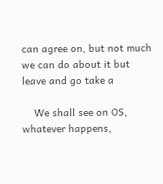can agree on, but not much we can do about it but leave and go take a

    We shall see on OS, whatever happens,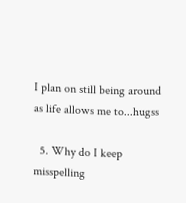I plan on still being around as life allows me to...hugss

  5. Why do I keep misspelling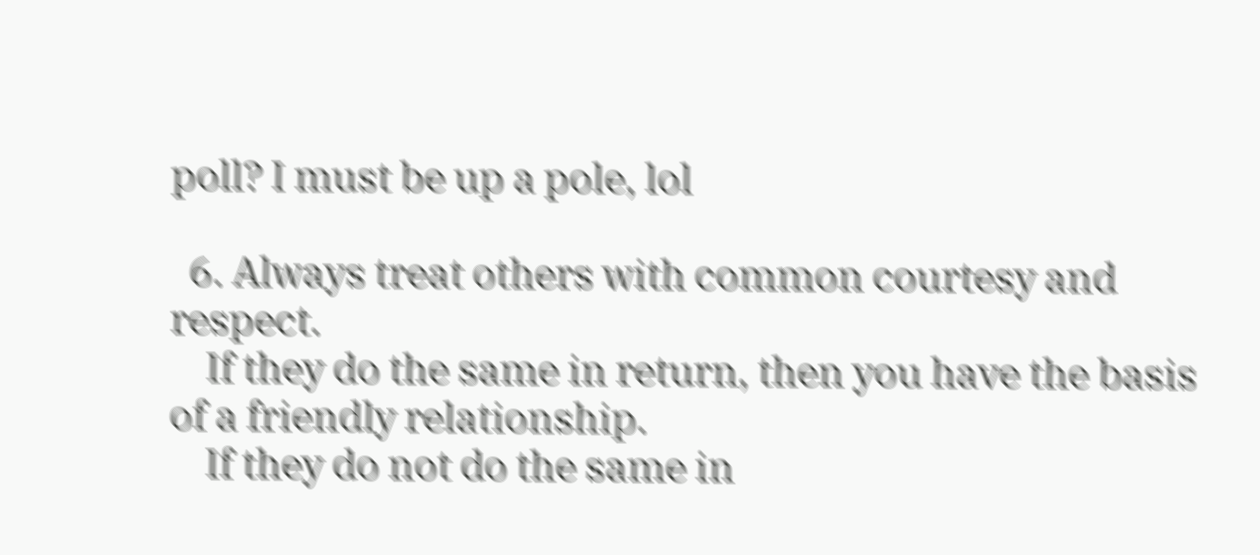poll? I must be up a pole, lol

  6. Always treat others with common courtesy and respect.
    If they do the same in return, then you have the basis of a friendly relationship.
    If they do not do the same in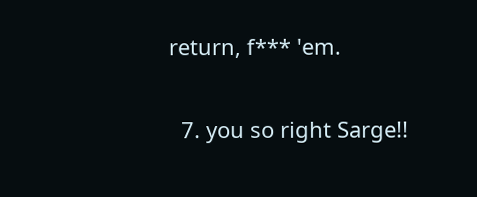return, f*** 'em.

  7. you so right Sarge!!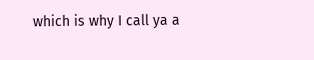which is why I call ya a